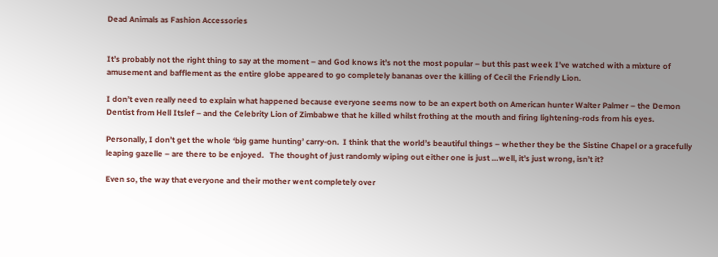Dead Animals as Fashion Accessories


It’s probably not the right thing to say at the moment – and God knows it’s not the most popular – but this past week I’ve watched with a mixture of amusement and bafflement as the entire globe appeared to go completely bananas over the killing of Cecil the Friendly Lion.

I don’t even really need to explain what happened because everyone seems now to be an expert both on American hunter Walter Palmer – the Demon Dentist from Hell Itslef – and the Celebrity Lion of Zimbabwe that he killed whilst frothing at the mouth and firing lightening-rods from his eyes.

Personally, I don’t get the whole ‘big game hunting’ carry-on.  I think that the world’s beautiful things – whether they be the Sistine Chapel or a gracefully leaping gazelle – are there to be enjoyed.   The thought of just randomly wiping out either one is just …well, it’s just wrong, isn’t it?

Even so, the way that everyone and their mother went completely over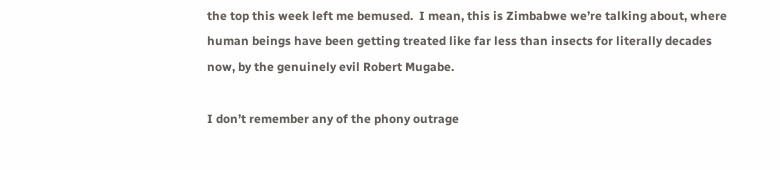the top this week left me bemused.  I mean, this is Zimbabwe we’re talking about, where human beings have been getting treated like far less than insects for literally decades now, by the genuinely evil Robert Mugabe.

I don’t remember any of the phony outrage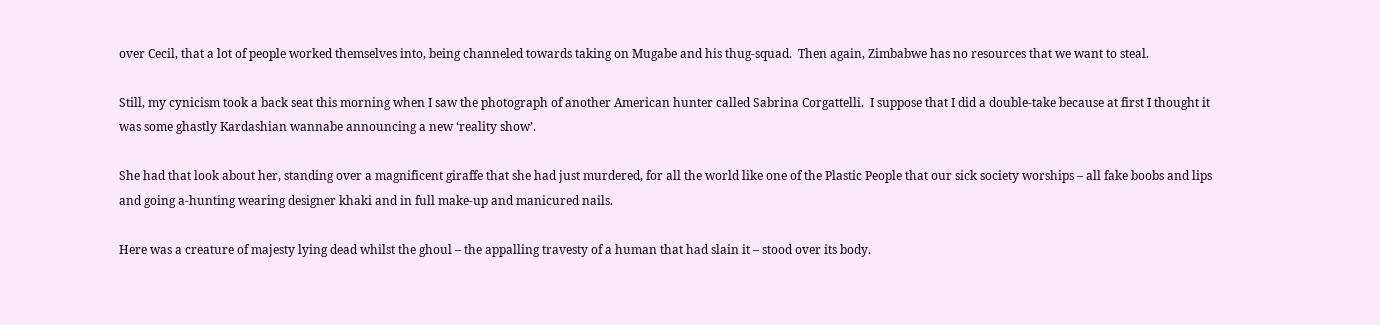over Cecil, that a lot of people worked themselves into, being channeled towards taking on Mugabe and his thug-squad.  Then again, Zimbabwe has no resources that we want to steal.

Still, my cynicism took a back seat this morning when I saw the photograph of another American hunter called Sabrina Corgattelli.  I suppose that I did a double-take because at first I thought it was some ghastly Kardashian wannabe announcing a new ‘reality show’.

She had that look about her, standing over a magnificent giraffe that she had just murdered, for all the world like one of the Plastic People that our sick society worships – all fake boobs and lips and going a-hunting wearing designer khaki and in full make-up and manicured nails.

Here was a creature of majesty lying dead whilst the ghoul – the appalling travesty of a human that had slain it – stood over its body.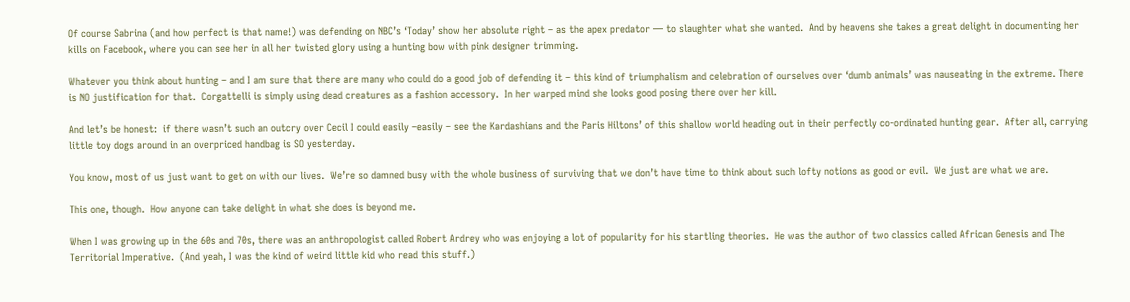Of course Sabrina (and how perfect is that name!) was defending on NBC’s ‘Today’ show her absolute right – as the apex predator — to slaughter what she wanted.  And by heavens she takes a great delight in documenting her kills on Facebook, where you can see her in all her twisted glory using a hunting bow with pink designer trimming.

Whatever you think about hunting – and I am sure that there are many who could do a good job of defending it – this kind of triumphalism and celebration of ourselves over ‘dumb animals’ was nauseating in the extreme. There is NO justification for that.  Corgattelli is simply using dead creatures as a fashion accessory.  In her warped mind she looks good posing there over her kill.

And let’s be honest:  if there wasn’t such an outcry over Cecil I could easily –easily – see the Kardashians and the Paris Hiltons’ of this shallow world heading out in their perfectly co-ordinated hunting gear.  After all, carrying little toy dogs around in an overpriced handbag is SO yesterday.

You know, most of us just want to get on with our lives.  We’re so damned busy with the whole business of surviving that we don’t have time to think about such lofty notions as good or evil.  We just are what we are.

This one, though.  How anyone can take delight in what she does is beyond me.

When I was growing up in the 60s and 70s, there was an anthropologist called Robert Ardrey who was enjoying a lot of popularity for his startling theories.  He was the author of two classics called African Genesis and The Territorial Imperative.  (And yeah, I was the kind of weird little kid who read this stuff.)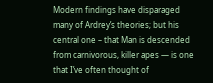Modern findings have disparaged many of Ardrey’s theories; but his central one – that Man is descended from carnivorous, killer apes — is one that I’ve often thought of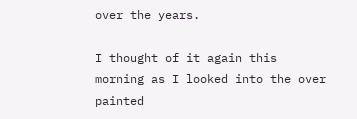over the years.

I thought of it again this morning as I looked into the over painted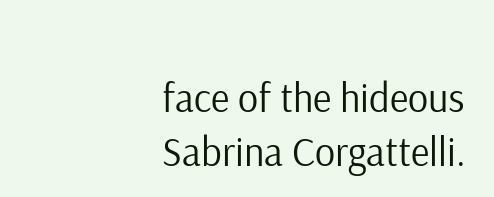face of the hideous Sabrina Corgattelli.